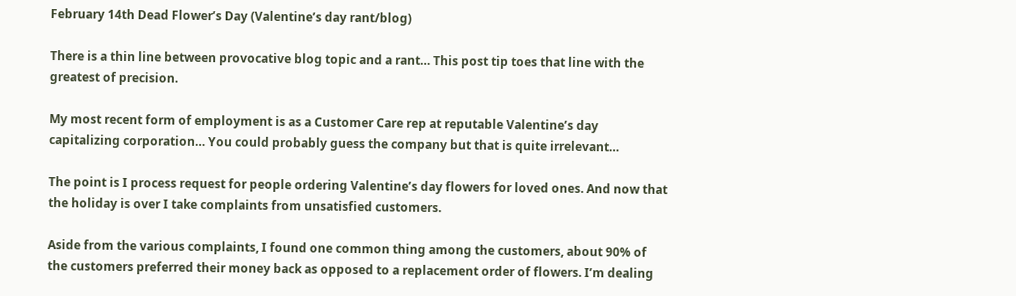February 14th Dead Flower’s Day (Valentine’s day rant/blog)

There is a thin line between provocative blog topic and a rant… This post tip toes that line with the greatest of precision.

My most recent form of employment is as a Customer Care rep at reputable Valentine’s day capitalizing corporation… You could probably guess the company but that is quite irrelevant…

The point is I process request for people ordering Valentine’s day flowers for loved ones. And now that the holiday is over I take complaints from unsatisfied customers.

Aside from the various complaints, I found one common thing among the customers, about 90% of the customers preferred their money back as opposed to a replacement order of flowers. I’m dealing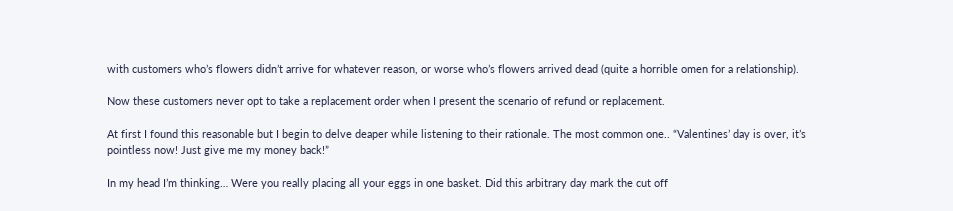with customers who’s flowers didn’t arrive for whatever reason, or worse who’s flowers arrived dead (quite a horrible omen for a relationship).

Now these customers never opt to take a replacement order when I present the scenario of refund or replacement.

At first I found this reasonable but I begin to delve deaper while listening to their rationale. The most common one.. “Valentines’ day is over, it’s pointless now! Just give me my money back!”

In my head I’m thinking… Were you really placing all your eggs in one basket. Did this arbitrary day mark the cut off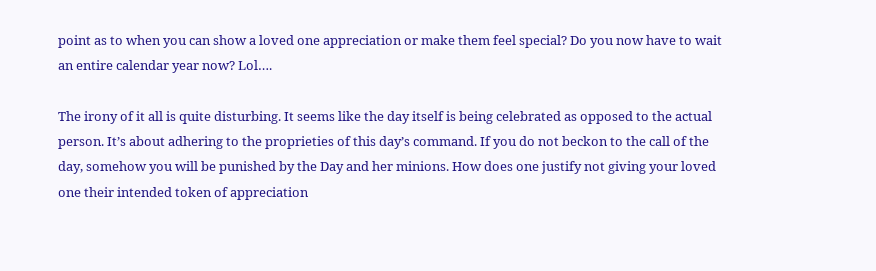point as to when you can show a loved one appreciation or make them feel special? Do you now have to wait an entire calendar year now? Lol….

The irony of it all is quite disturbing. It seems like the day itself is being celebrated as opposed to the actual person. It’s about adhering to the proprieties of this day’s command. If you do not beckon to the call of the day, somehow you will be punished by the Day and her minions. How does one justify not giving your loved one their intended token of appreciation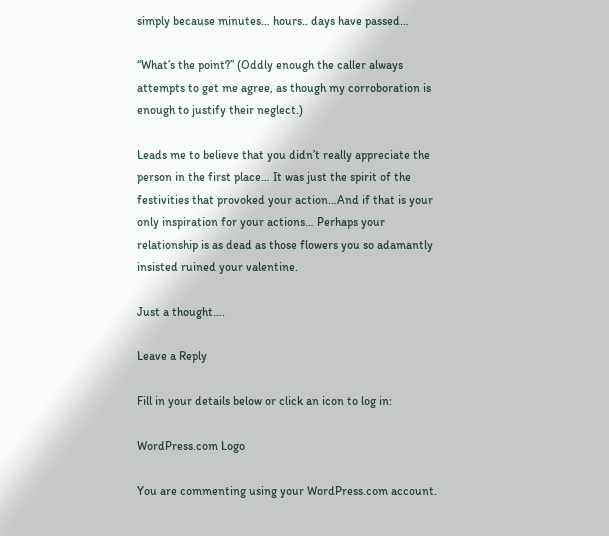simply because minutes… hours.. days have passed…

“What’s the point?” (Oddly enough the caller always attempts to get me agree, as though my corroboration is enough to justify their neglect.)

Leads me to believe that you didn’t really appreciate the person in the first place… It was just the spirit of the festivities that provoked your action…And if that is your only inspiration for your actions… Perhaps your relationship is as dead as those flowers you so adamantly insisted ruined your valentine.

Just a thought….

Leave a Reply

Fill in your details below or click an icon to log in:

WordPress.com Logo

You are commenting using your WordPress.com account.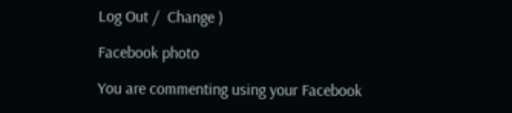Log Out /  Change )

Facebook photo

You are commenting using your Facebook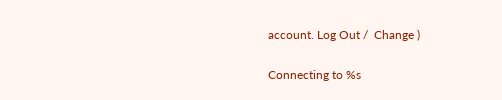account. Log Out /  Change )

Connecting to %s